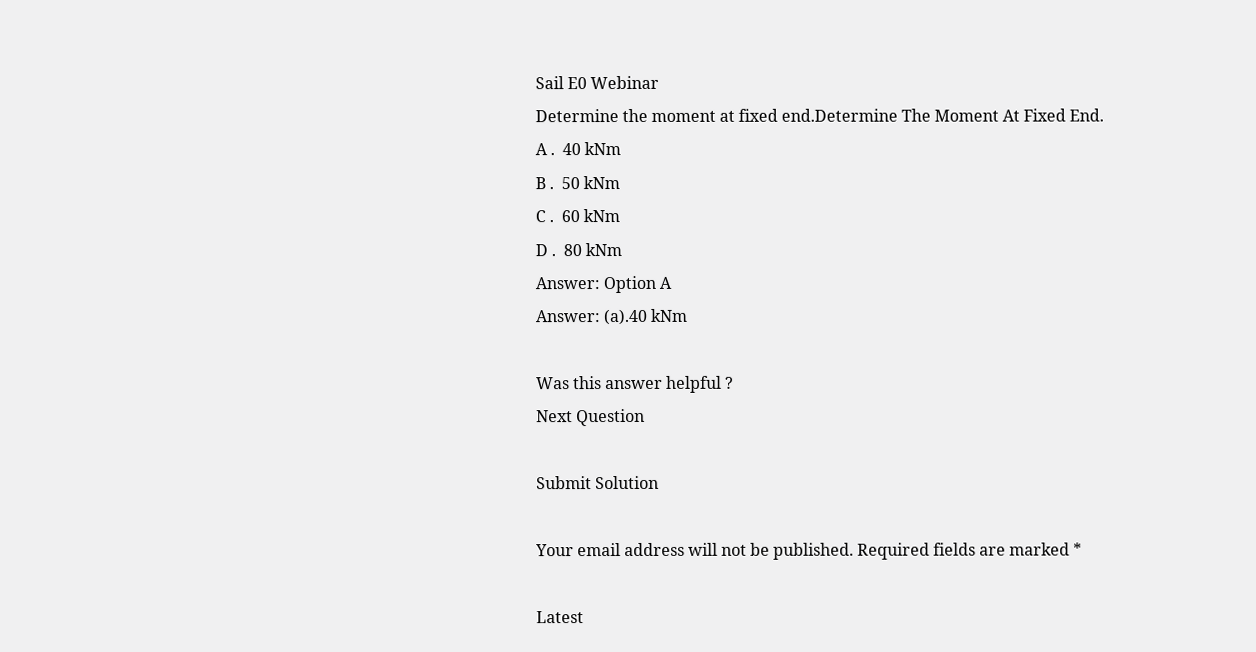Sail E0 Webinar
Determine the moment at fixed end.Determine The Moment At Fixed End.
A .  40 kNm
B .  50 kNm
C .  60 kNm
D .  80 kNm
Answer: Option A
Answer: (a).40 kNm

Was this answer helpful ?
Next Question

Submit Solution

Your email address will not be published. Required fields are marked *

Latest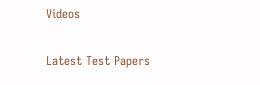Videos

Latest Test Papers